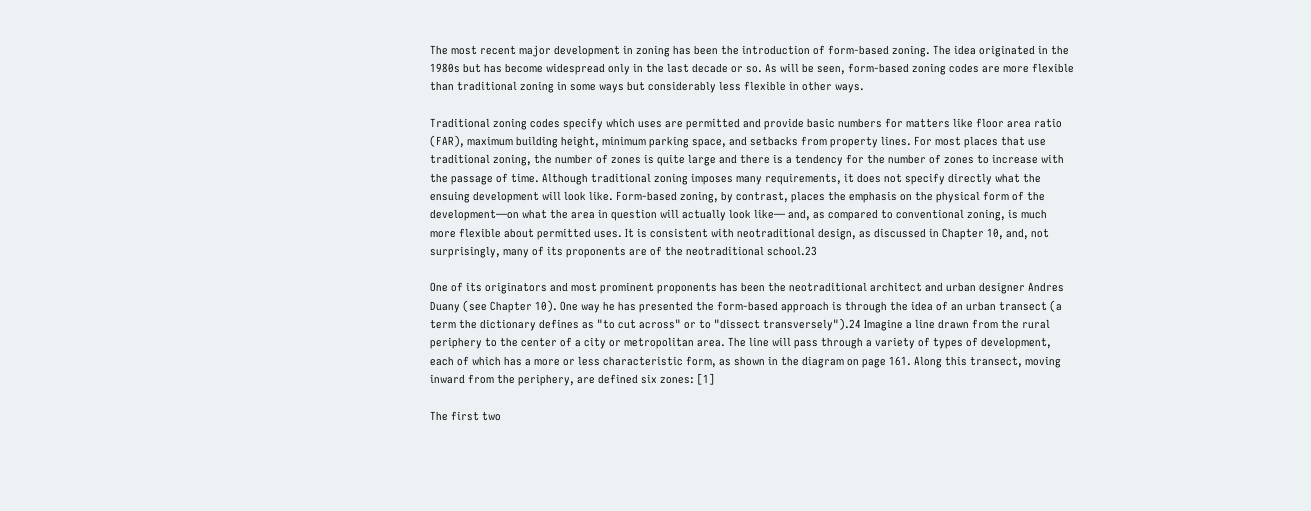The most recent major development in zoning has been the introduction of form-based zoning. The idea originated in the 1980s but has become widespread only in the last decade or so. As will be seen, form-based zoning codes are more flexible than traditional zoning in some ways but considerably less flexible in other ways.

Traditional zoning codes specify which uses are permitted and provide basic numbers for matters like floor area ratio (FAR), maximum building height, minimum parking space, and setbacks from property lines. For most places that use traditional zoning, the number of zones is quite large and there is a tendency for the number of zones to increase with the passage of time. Although traditional zoning imposes many requirements, it does not specify directly what the ensuing development will look like. Form-based zoning, by contrast, places the emphasis on the physical form of the development—on what the area in question will actually look like— and, as compared to conventional zoning, is much more flexible about permitted uses. It is consistent with neotraditional design, as discussed in Chapter 10, and, not surprisingly, many of its proponents are of the neotraditional school.23

One of its originators and most prominent proponents has been the neotraditional architect and urban designer Andres Duany (see Chapter 10). One way he has presented the form-based approach is through the idea of an urban transect (a term the dictionary defines as "to cut across" or to "dissect transversely").24 Imagine a line drawn from the rural periphery to the center of a city or metropolitan area. The line will pass through a variety of types of development, each of which has a more or less characteristic form, as shown in the diagram on page 161. Along this transect, moving inward from the periphery, are defined six zones: [1]

The first two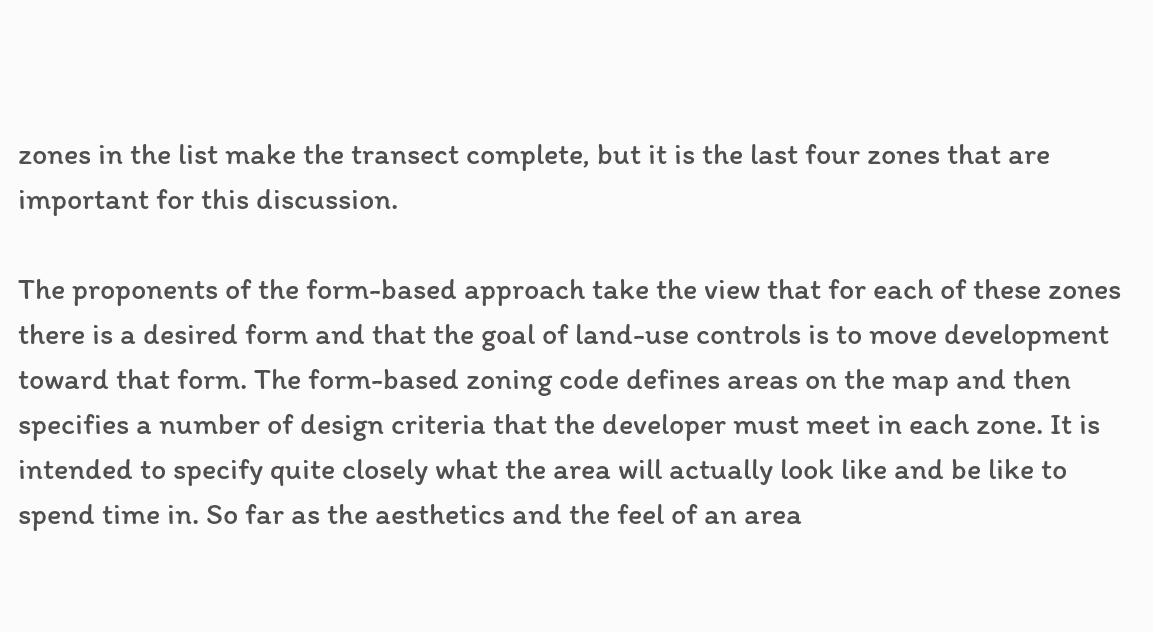zones in the list make the transect complete, but it is the last four zones that are important for this discussion.

The proponents of the form-based approach take the view that for each of these zones there is a desired form and that the goal of land-use controls is to move development toward that form. The form-based zoning code defines areas on the map and then specifies a number of design criteria that the developer must meet in each zone. It is intended to specify quite closely what the area will actually look like and be like to spend time in. So far as the aesthetics and the feel of an area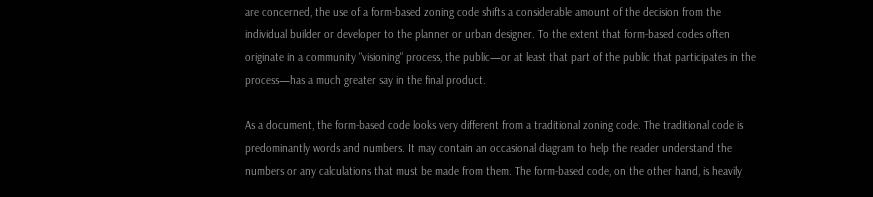are concerned, the use of a form-based zoning code shifts a considerable amount of the decision from the individual builder or developer to the planner or urban designer. To the extent that form-based codes often originate in a community "visioning" process, the public—or at least that part of the public that participates in the process—has a much greater say in the final product.

As a document, the form-based code looks very different from a traditional zoning code. The traditional code is predominantly words and numbers. It may contain an occasional diagram to help the reader understand the numbers or any calculations that must be made from them. The form-based code, on the other hand, is heavily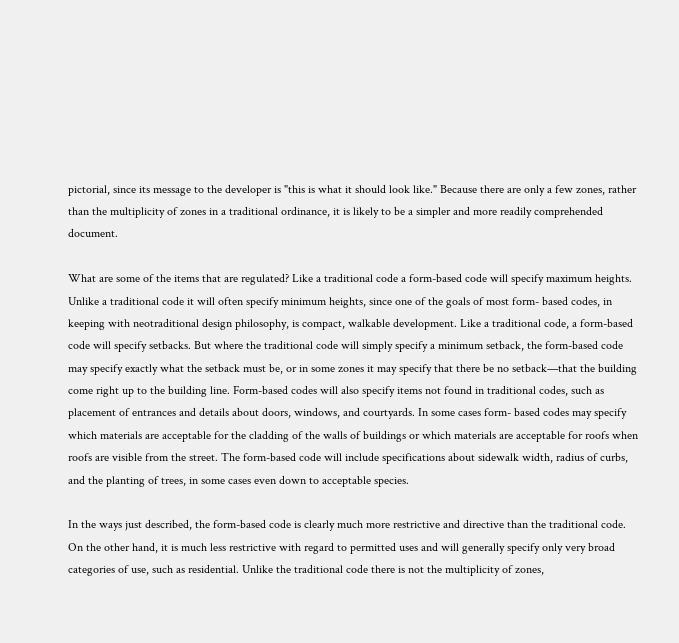pictorial, since its message to the developer is "this is what it should look like." Because there are only a few zones, rather than the multiplicity of zones in a traditional ordinance, it is likely to be a simpler and more readily comprehended document.

What are some of the items that are regulated? Like a traditional code a form-based code will specify maximum heights. Unlike a traditional code it will often specify minimum heights, since one of the goals of most form- based codes, in keeping with neotraditional design philosophy, is compact, walkable development. Like a traditional code, a form-based code will specify setbacks. But where the traditional code will simply specify a minimum setback, the form-based code may specify exactly what the setback must be, or in some zones it may specify that there be no setback—that the building come right up to the building line. Form-based codes will also specify items not found in traditional codes, such as placement of entrances and details about doors, windows, and courtyards. In some cases form- based codes may specify which materials are acceptable for the cladding of the walls of buildings or which materials are acceptable for roofs when roofs are visible from the street. The form-based code will include specifications about sidewalk width, radius of curbs, and the planting of trees, in some cases even down to acceptable species.

In the ways just described, the form-based code is clearly much more restrictive and directive than the traditional code. On the other hand, it is much less restrictive with regard to permitted uses and will generally specify only very broad categories of use, such as residential. Unlike the traditional code there is not the multiplicity of zones,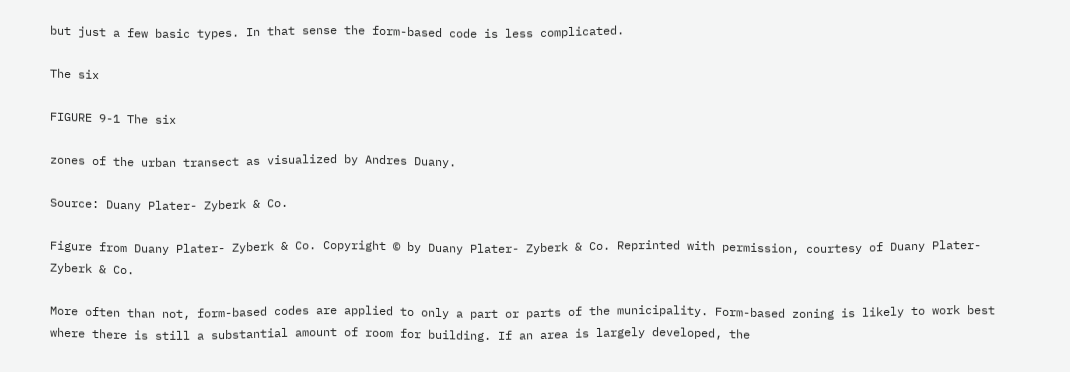but just a few basic types. In that sense the form-based code is less complicated.

The six

FIGURE 9-1 The six

zones of the urban transect as visualized by Andres Duany.

Source: Duany Plater- Zyberk & Co.

Figure from Duany Plater- Zyberk & Co. Copyright © by Duany Plater- Zyberk & Co. Reprinted with permission, courtesy of Duany Plater-Zyberk & Co.

More often than not, form-based codes are applied to only a part or parts of the municipality. Form-based zoning is likely to work best where there is still a substantial amount of room for building. If an area is largely developed, the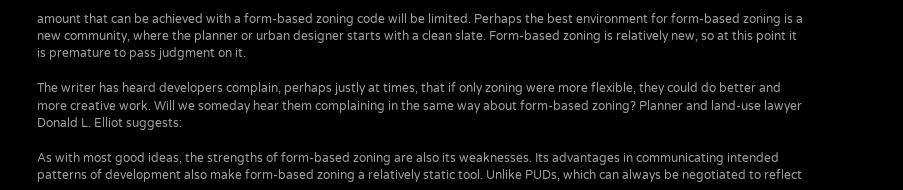amount that can be achieved with a form-based zoning code will be limited. Perhaps the best environment for form-based zoning is a new community, where the planner or urban designer starts with a clean slate. Form-based zoning is relatively new, so at this point it is premature to pass judgment on it.

The writer has heard developers complain, perhaps justly at times, that if only zoning were more flexible, they could do better and more creative work. Will we someday hear them complaining in the same way about form-based zoning? Planner and land-use lawyer Donald L. Elliot suggests:

As with most good ideas, the strengths of form-based zoning are also its weaknesses. Its advantages in communicating intended patterns of development also make form-based zoning a relatively static tool. Unlike PUDs, which can always be negotiated to reflect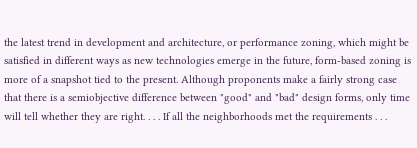the latest trend in development and architecture, or performance zoning, which might be satisfied in different ways as new technologies emerge in the future, form-based zoning is more of a snapshot tied to the present. Although proponents make a fairly strong case that there is a semiobjective difference between "good" and "bad" design forms, only time will tell whether they are right. . . . If all the neighborhoods met the requirements . . .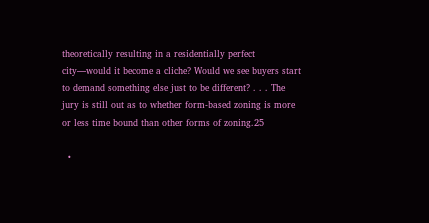theoretically resulting in a residentially perfect city—would it become a cliche? Would we see buyers start to demand something else just to be different? . . . The jury is still out as to whether form-based zoning is more or less time bound than other forms of zoning.25

  •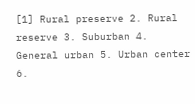[1] Rural preserve 2. Rural reserve 3. Suburban 4. General urban 5. Urban center 6.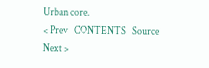Urban core.
< Prev   CONTENTS   Source   Next >